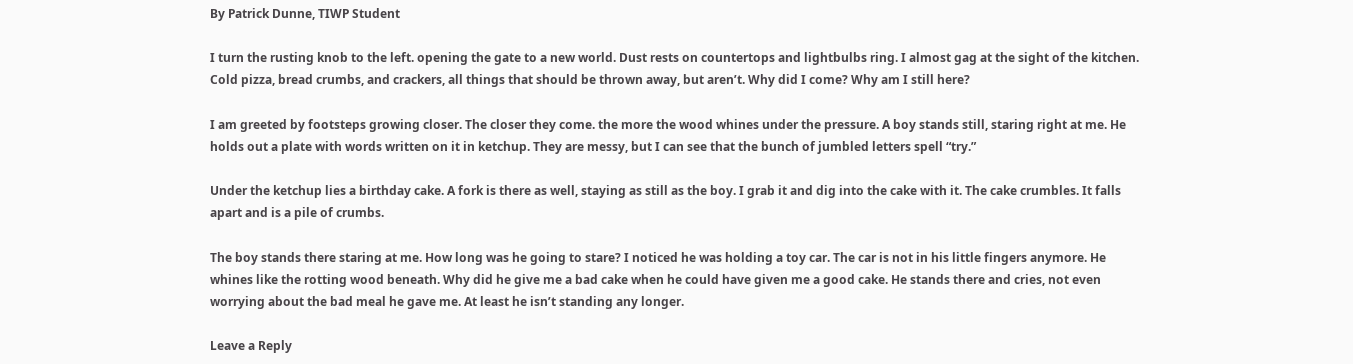By Patrick Dunne, TIWP Student

I turn the rusting knob to the left. opening the gate to a new world. Dust rests on countertops and lightbulbs ring. I almost gag at the sight of the kitchen. Cold pizza, bread crumbs, and crackers, all things that should be thrown away, but aren’t. Why did I come? Why am I still here?

I am greeted by footsteps growing closer. The closer they come. the more the wood whines under the pressure. A boy stands still, staring right at me. He holds out a plate with words written on it in ketchup. They are messy, but I can see that the bunch of jumbled letters spell “try.”

Under the ketchup lies a birthday cake. A fork is there as well, staying as still as the boy. I grab it and dig into the cake with it. The cake crumbles. It falls apart and is a pile of crumbs.

The boy stands there staring at me. How long was he going to stare? I noticed he was holding a toy car. The car is not in his little fingers anymore. He whines like the rotting wood beneath. Why did he give me a bad cake when he could have given me a good cake. He stands there and cries, not even worrying about the bad meal he gave me. At least he isn’t standing any longer.

Leave a Reply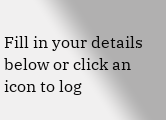Fill in your details below or click an icon to log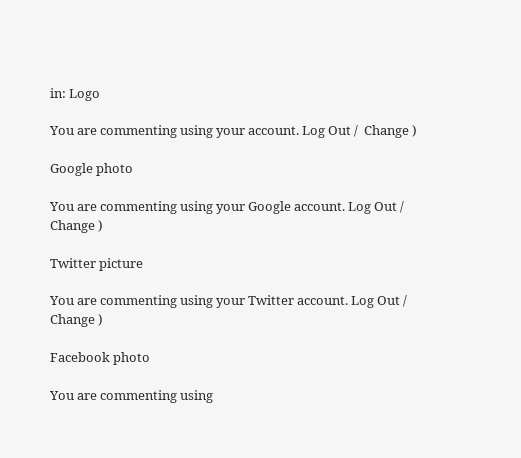in: Logo

You are commenting using your account. Log Out /  Change )

Google photo

You are commenting using your Google account. Log Out /  Change )

Twitter picture

You are commenting using your Twitter account. Log Out /  Change )

Facebook photo

You are commenting using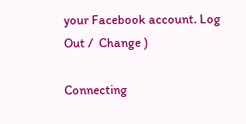your Facebook account. Log Out /  Change )

Connecting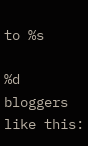to %s

%d bloggers like this: